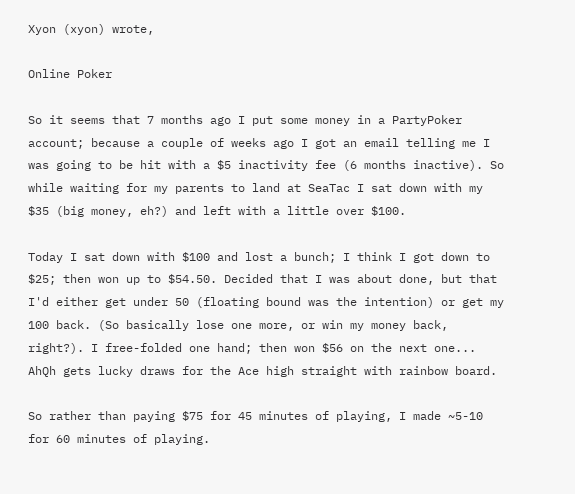Xyon (xyon) wrote,

Online Poker

So it seems that 7 months ago I put some money in a PartyPoker account; because a couple of weeks ago I got an email telling me I was going to be hit with a $5 inactivity fee (6 months inactive). So while waiting for my parents to land at SeaTac I sat down with my $35 (big money, eh?) and left with a little over $100.

Today I sat down with $100 and lost a bunch; I think I got down to $25; then won up to $54.50. Decided that I was about done, but that I'd either get under 50 (floating bound was the intention) or get my 100 back. (So basically lose one more, or win my money back, right?). I free-folded one hand; then won $56 on the next one... AhQh gets lucky draws for the Ace high straight with rainbow board.

So rather than paying $75 for 45 minutes of playing, I made ~5-10 for 60 minutes of playing.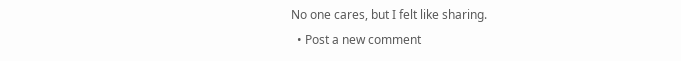No one cares, but I felt like sharing.
  • Post a new comment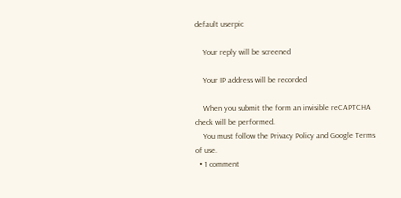default userpic

    Your reply will be screened

    Your IP address will be recorded

    When you submit the form an invisible reCAPTCHA check will be performed.
    You must follow the Privacy Policy and Google Terms of use.
  • 1 comment